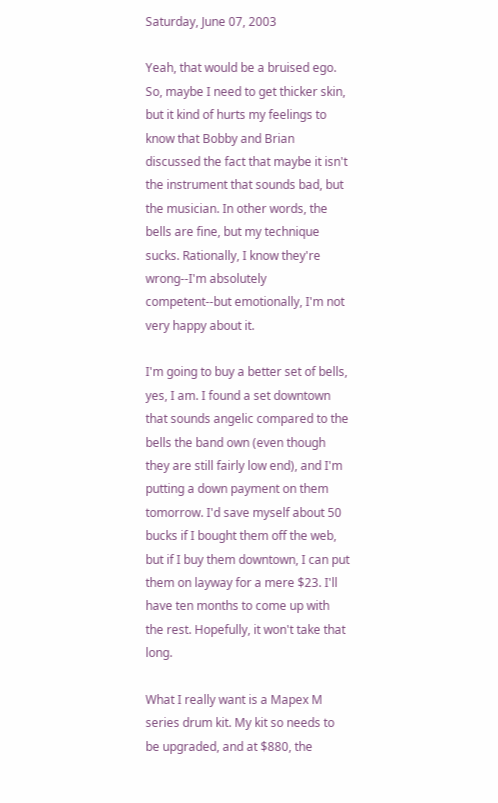Saturday, June 07, 2003

Yeah, that would be a bruised ego. So, maybe I need to get thicker skin, but it kind of hurts my feelings to know that Bobby and Brian discussed the fact that maybe it isn't the instrument that sounds bad, but the musician. In other words, the bells are fine, but my technique sucks. Rationally, I know they're wrong--I'm absolutely competent--but emotionally, I'm not very happy about it.

I'm going to buy a better set of bells, yes, I am. I found a set downtown that sounds angelic compared to the bells the band own (even though they are still fairly low end), and I'm putting a down payment on them tomorrow. I'd save myself about 50 bucks if I bought them off the web, but if I buy them downtown, I can put them on layway for a mere $23. I'll have ten months to come up with the rest. Hopefully, it won't take that long.

What I really want is a Mapex M series drum kit. My kit so needs to be upgraded, and at $880, the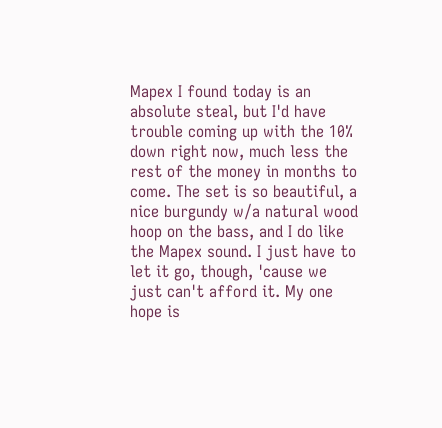Mapex I found today is an absolute steal, but I'd have trouble coming up with the 10% down right now, much less the rest of the money in months to come. The set is so beautiful, a nice burgundy w/a natural wood hoop on the bass, and I do like the Mapex sound. I just have to let it go, though, 'cause we just can't afford it. My one hope is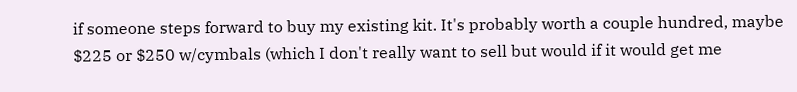if someone steps forward to buy my existing kit. It's probably worth a couple hundred, maybe $225 or $250 w/cymbals (which I don't really want to sell but would if it would get me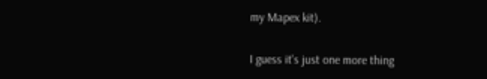my Mapex kit).

I guess it's just one more thing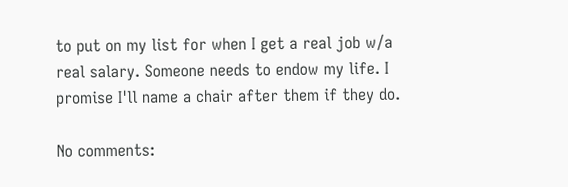to put on my list for when I get a real job w/a real salary. Someone needs to endow my life. I promise I'll name a chair after them if they do.

No comments: